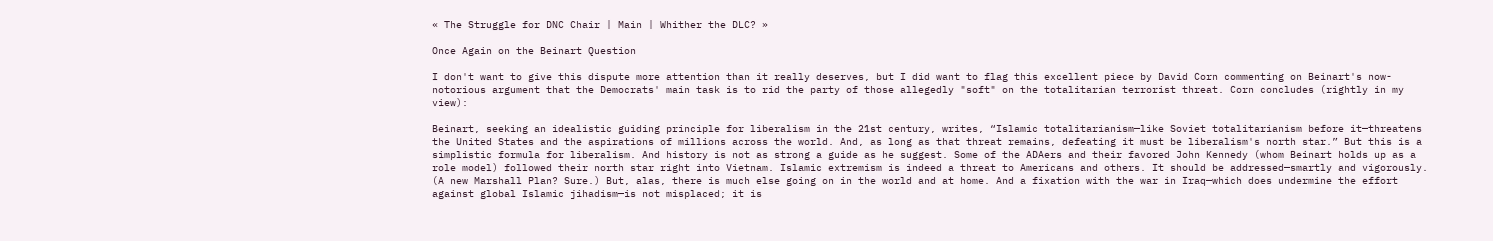« The Struggle for DNC Chair | Main | Whither the DLC? »

Once Again on the Beinart Question

I don't want to give this dispute more attention than it really deserves, but I did want to flag this excellent piece by David Corn commenting on Beinart's now-notorious argument that the Democrats' main task is to rid the party of those allegedly "soft" on the totalitarian terrorist threat. Corn concludes (rightly in my view):

Beinart, seeking an idealistic guiding principle for liberalism in the 21st century, writes, “Islamic totalitarianism—like Soviet totalitarianism before it—threatens the United States and the aspirations of millions across the world. And, as long as that threat remains, defeating it must be liberalism's north star.” But this is a simplistic formula for liberalism. And history is not as strong a guide as he suggest. Some of the ADAers and their favored John Kennedy (whom Beinart holds up as a role model) followed their north star right into Vietnam. Islamic extremism is indeed a threat to Americans and others. It should be addressed—smartly and vigorously. (A new Marshall Plan? Sure.) But, alas, there is much else going on in the world and at home. And a fixation with the war in Iraq—which does undermine the effort against global Islamic jihadism—is not misplaced; it is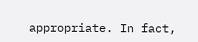appropriate. In fact,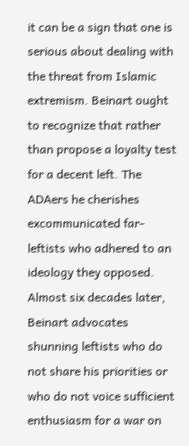it can be a sign that one is serious about dealing with the threat from Islamic extremism. Beinart ought to recognize that rather than propose a loyalty test for a decent left. The ADAers he cherishes excommunicated far-leftists who adhered to an ideology they opposed. Almost six decades later, Beinart advocates shunning leftists who do not share his priorities or who do not voice sufficient enthusiasm for a war on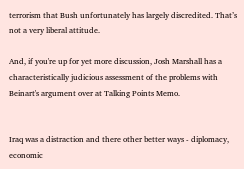terrorism that Bush unfortunately has largely discredited. That’s not a very liberal attitude.

And, if you're up for yet more discussion, Josh Marshall has a characteristically judicious assessment of the problems with Beinart's argument over at Talking Points Memo.


Iraq was a distraction and there other better ways - diplomacy, economic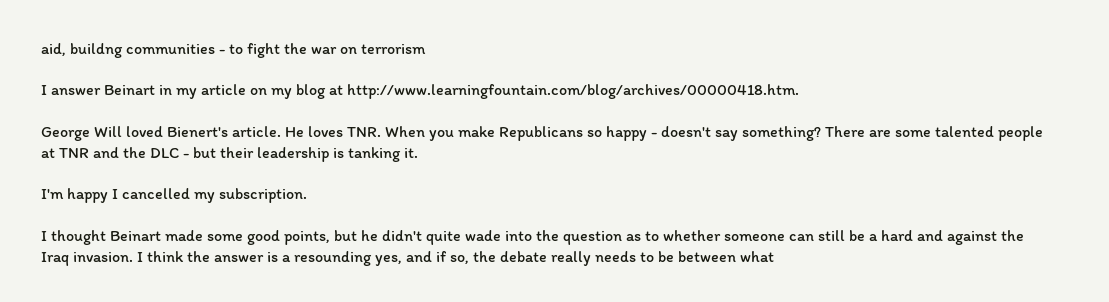aid, buildng communities - to fight the war on terrorism

I answer Beinart in my article on my blog at http://www.learningfountain.com/blog/archives/00000418.htm.

George Will loved Bienert's article. He loves TNR. When you make Republicans so happy - doesn't say something? There are some talented people at TNR and the DLC - but their leadership is tanking it.

I'm happy I cancelled my subscription.

I thought Beinart made some good points, but he didn't quite wade into the question as to whether someone can still be a hard and against the Iraq invasion. I think the answer is a resounding yes, and if so, the debate really needs to be between what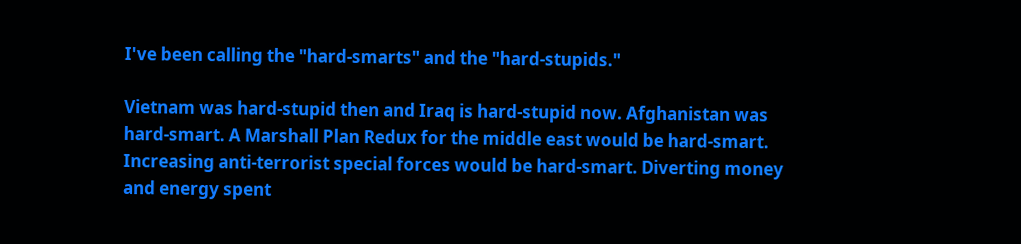I've been calling the "hard-smarts" and the "hard-stupids."

Vietnam was hard-stupid then and Iraq is hard-stupid now. Afghanistan was hard-smart. A Marshall Plan Redux for the middle east would be hard-smart. Increasing anti-terrorist special forces would be hard-smart. Diverting money and energy spent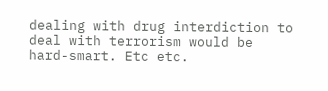dealing with drug interdiction to deal with terrorism would be hard-smart. Etc etc.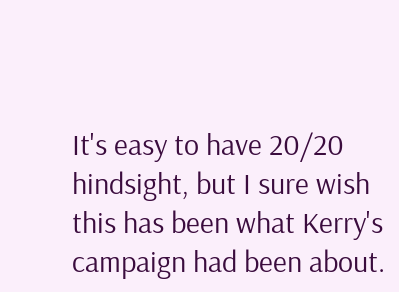It's easy to have 20/20 hindsight, but I sure wish this has been what Kerry's campaign had been about.